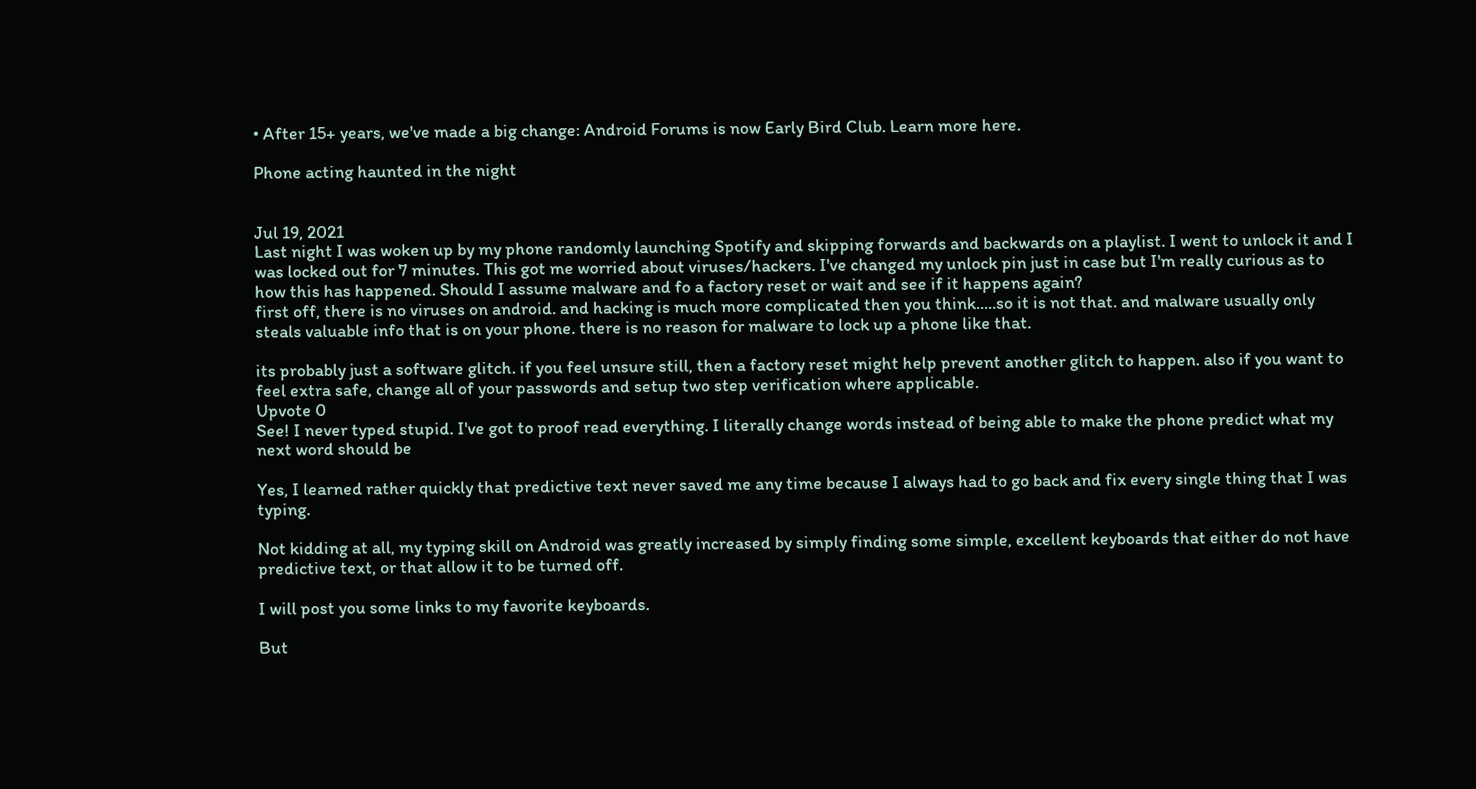• After 15+ years, we've made a big change: Android Forums is now Early Bird Club. Learn more here.

Phone acting haunted in the night


Jul 19, 2021
Last night I was woken up by my phone randomly launching Spotify and skipping forwards and backwards on a playlist. I went to unlock it and I was locked out for 7 minutes. This got me worried about viruses/hackers. I've changed my unlock pin just in case but I'm really curious as to how this has happened. Should I assume malware and fo a factory reset or wait and see if it happens again?
first off, there is no viruses on android. and hacking is much more complicated then you think.....so it is not that. and malware usually only steals valuable info that is on your phone. there is no reason for malware to lock up a phone like that.

its probably just a software glitch. if you feel unsure still, then a factory reset might help prevent another glitch to happen. also if you want to feel extra safe, change all of your passwords and setup two step verification where applicable.
Upvote 0
See! I never typed stupid. I've got to proof read everything. I literally change words instead of being able to make the phone predict what my next word should be

Yes, I learned rather quickly that predictive text never saved me any time because I always had to go back and fix every single thing that I was typing.

Not kidding at all, my typing skill on Android was greatly increased by simply finding some simple, excellent keyboards that either do not have predictive text, or that allow it to be turned off.

I will post you some links to my favorite keyboards.

But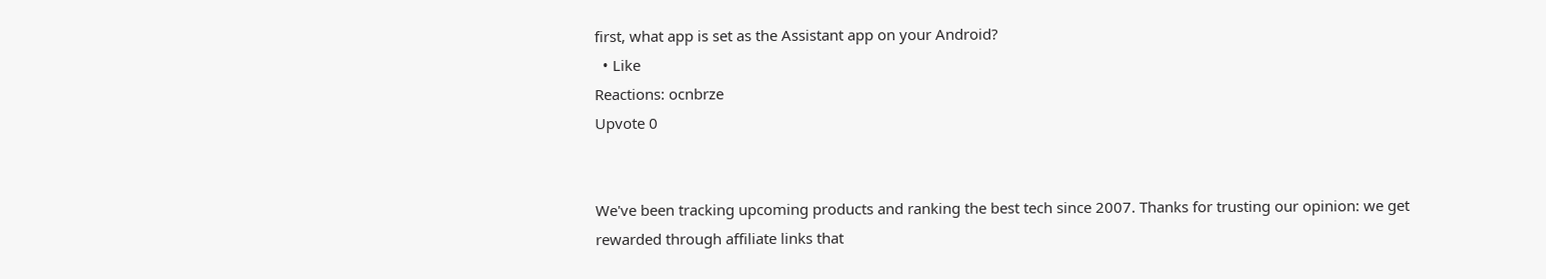first, what app is set as the Assistant app on your Android?
  • Like
Reactions: ocnbrze
Upvote 0


We've been tracking upcoming products and ranking the best tech since 2007. Thanks for trusting our opinion: we get rewarded through affiliate links that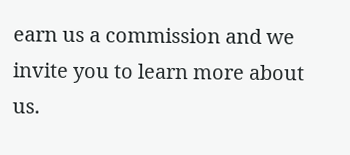earn us a commission and we invite you to learn more about us.